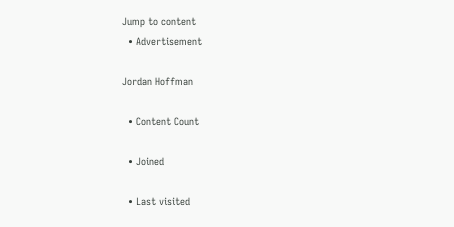Jump to content
  • Advertisement

Jordan Hoffman

  • Content Count

  • Joined

  • Last visited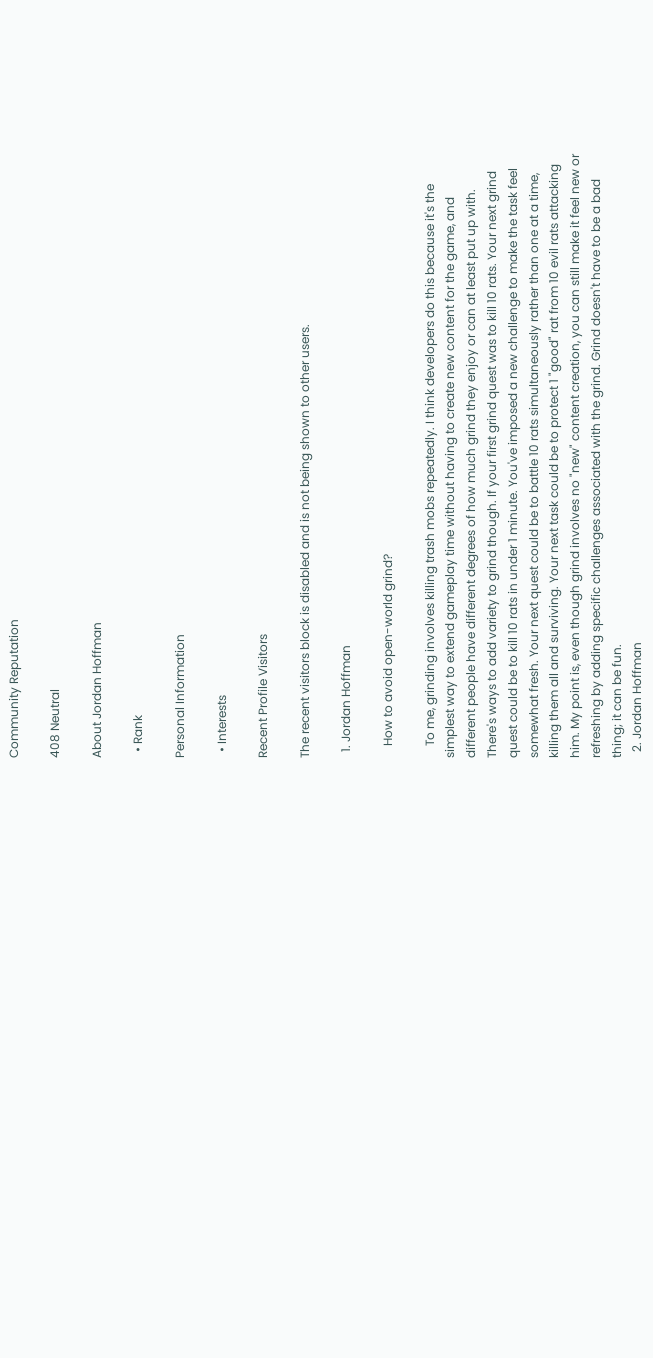Community Reputation

408 Neutral

About Jordan Hoffman

  • Rank

Personal Information

  • Interests

Recent Profile Visitors

The recent visitors block is disabled and is not being shown to other users.

  1. Jordan Hoffman

    How to avoid open-world grind?

    To me, grinding involves killing trash mobs repeatedly. I think developers do this because it's the simplest way to extend gameplay time without having to create new content for the game, and different people have different degrees of how much grind they enjoy or can at least put up with. There's ways to add variety to grind though. If your first grind quest was to kill 10 rats. Your next grind quest could be to kill 10 rats in under 1 minute. You've imposed a new challenge to make the task feel somewhat fresh. Your next quest could be to battle 10 rats simultaneously rather than one at a time, killing them all and surviving. Your next task could be to protect 1 "good" rat from 10 evil rats attacking him. My point is, even though grind involves no "new" content creation, you can still make it feel new or refreshing by adding specific challenges associated with the grind. Grind doesn't have to be a bad thing; it can be fun.
  2. Jordan Hoffman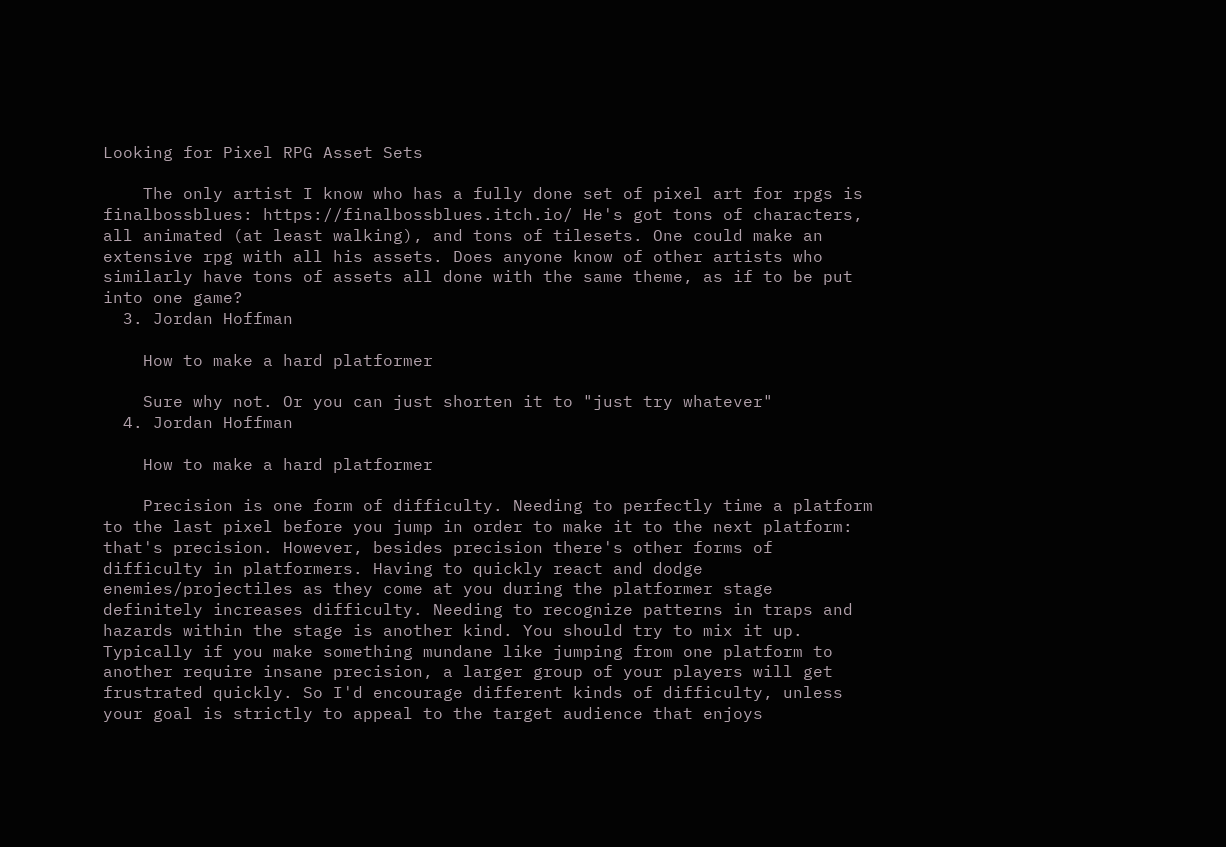Looking for Pixel RPG Asset Sets

    The only artist I know who has a fully done set of pixel art for rpgs is finalbossblues: https://finalbossblues.itch.io/ He's got tons of characters, all animated (at least walking), and tons of tilesets. One could make an extensive rpg with all his assets. Does anyone know of other artists who similarly have tons of assets all done with the same theme, as if to be put into one game?
  3. Jordan Hoffman

    How to make a hard platformer

    Sure why not. Or you can just shorten it to "just try whatever"
  4. Jordan Hoffman

    How to make a hard platformer

    Precision is one form of difficulty. Needing to perfectly time a platform to the last pixel before you jump in order to make it to the next platform: that's precision. However, besides precision there's other forms of difficulty in platformers. Having to quickly react and dodge enemies/projectiles as they come at you during the platformer stage definitely increases difficulty. Needing to recognize patterns in traps and hazards within the stage is another kind. You should try to mix it up. Typically if you make something mundane like jumping from one platform to another require insane precision, a larger group of your players will get frustrated quickly. So I'd encourage different kinds of difficulty, unless your goal is strictly to appeal to the target audience that enjoys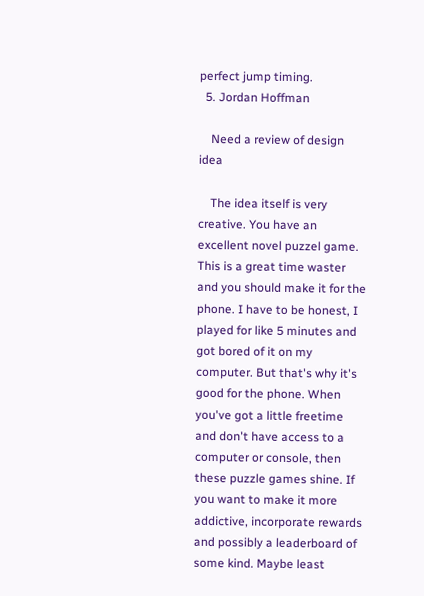perfect jump timing.
  5. Jordan Hoffman

    Need a review of design idea

    The idea itself is very creative. You have an excellent novel puzzel game. This is a great time waster and you should make it for the phone. I have to be honest, I played for like 5 minutes and got bored of it on my computer. But that's why it's good for the phone. When you've got a little freetime and don't have access to a computer or console, then these puzzle games shine. If you want to make it more addictive, incorporate rewards and possibly a leaderboard of some kind. Maybe least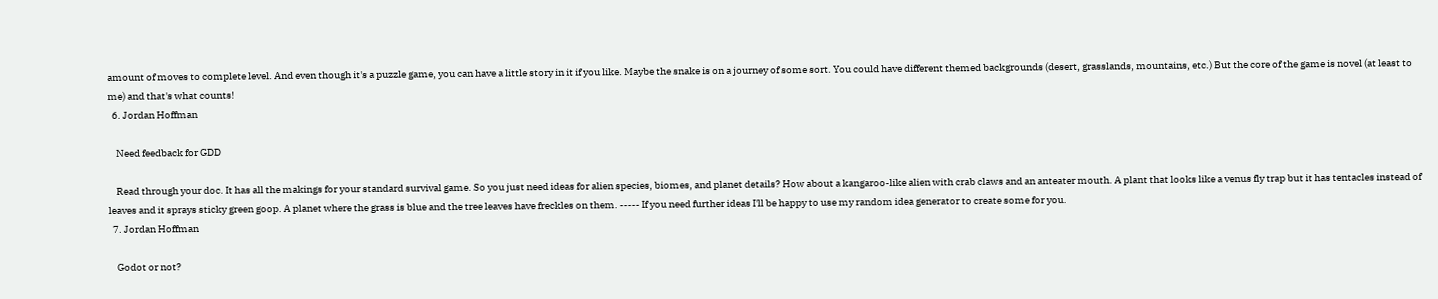amount of moves to complete level. And even though it's a puzzle game, you can have a little story in it if you like. Maybe the snake is on a journey of some sort. You could have different themed backgrounds (desert, grasslands, mountains, etc.) But the core of the game is novel (at least to me) and that's what counts!
  6. Jordan Hoffman

    Need feedback for GDD

    Read through your doc. It has all the makings for your standard survival game. So you just need ideas for alien species, biomes, and planet details? How about a kangaroo-like alien with crab claws and an anteater mouth. A plant that looks like a venus fly trap but it has tentacles instead of leaves and it sprays sticky green goop. A planet where the grass is blue and the tree leaves have freckles on them. ----- If you need further ideas I'll be happy to use my random idea generator to create some for you.
  7. Jordan Hoffman

    Godot or not?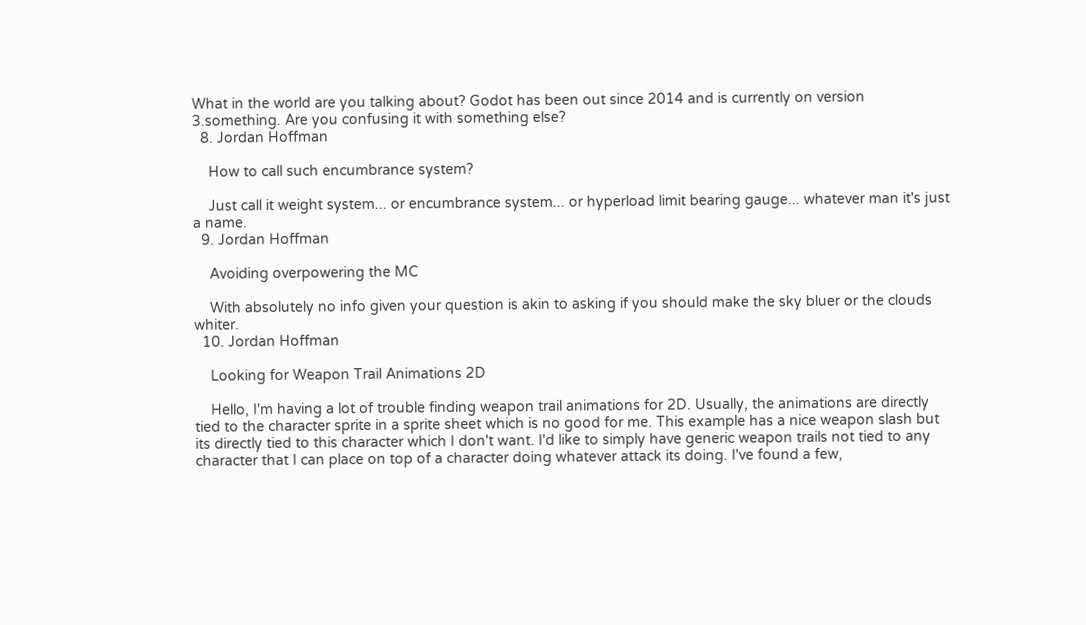What in the world are you talking about? Godot has been out since 2014 and is currently on version 3.something. Are you confusing it with something else?
  8. Jordan Hoffman

    How to call such encumbrance system?

    Just call it weight system... or encumbrance system... or hyperload limit bearing gauge... whatever man it's just a name.
  9. Jordan Hoffman

    Avoiding overpowering the MC

    With absolutely no info given your question is akin to asking if you should make the sky bluer or the clouds whiter.
  10. Jordan Hoffman

    Looking for Weapon Trail Animations 2D

    Hello, I'm having a lot of trouble finding weapon trail animations for 2D. Usually, the animations are directly tied to the character sprite in a sprite sheet which is no good for me. This example has a nice weapon slash but its directly tied to this character which I don't want. I'd like to simply have generic weapon trails not tied to any character that I can place on top of a character doing whatever attack its doing. I've found a few,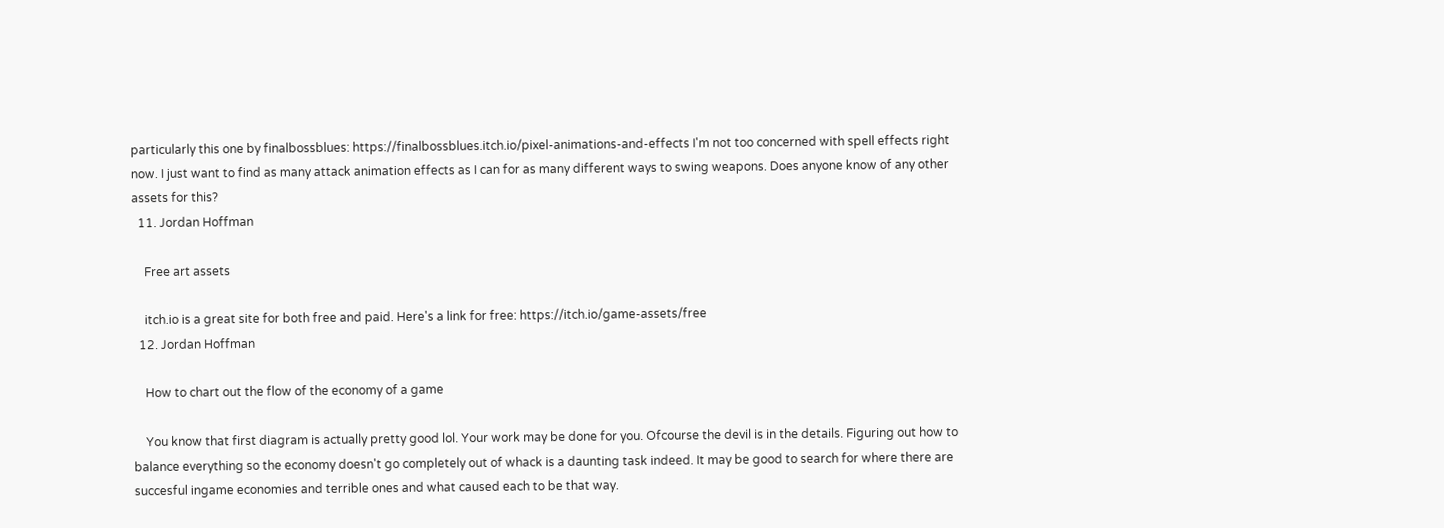particularly this one by finalbossblues: https://finalbossblues.itch.io/pixel-animations-and-effects I'm not too concerned with spell effects right now. I just want to find as many attack animation effects as I can for as many different ways to swing weapons. Does anyone know of any other assets for this?
  11. Jordan Hoffman

    Free art assets

    itch.io is a great site for both free and paid. Here's a link for free: https://itch.io/game-assets/free
  12. Jordan Hoffman

    How to chart out the flow of the economy of a game

    You know that first diagram is actually pretty good lol. Your work may be done for you. Ofcourse the devil is in the details. Figuring out how to balance everything so the economy doesn't go completely out of whack is a daunting task indeed. It may be good to search for where there are succesful ingame economies and terrible ones and what caused each to be that way.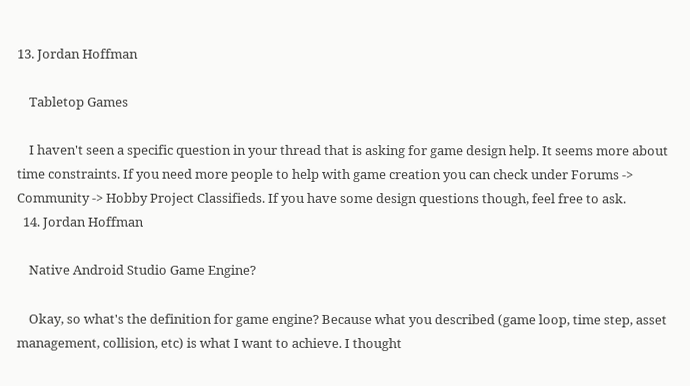13. Jordan Hoffman

    Tabletop Games

    I haven't seen a specific question in your thread that is asking for game design help. It seems more about time constraints. If you need more people to help with game creation you can check under Forums -> Community -> Hobby Project Classifieds. If you have some design questions though, feel free to ask.
  14. Jordan Hoffman

    Native Android Studio Game Engine?

    Okay, so what's the definition for game engine? Because what you described (game loop, time step, asset management, collision, etc) is what I want to achieve. I thought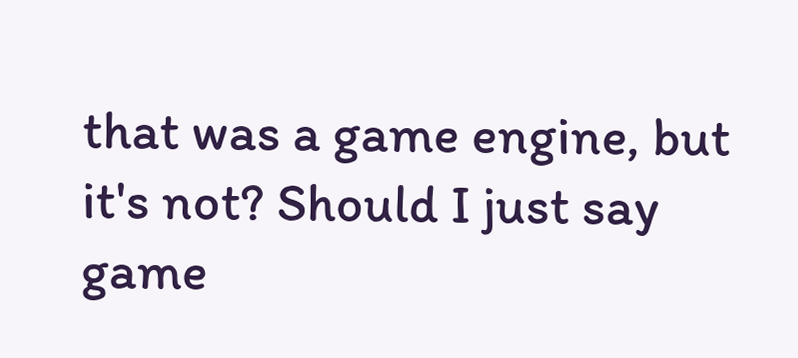that was a game engine, but it's not? Should I just say game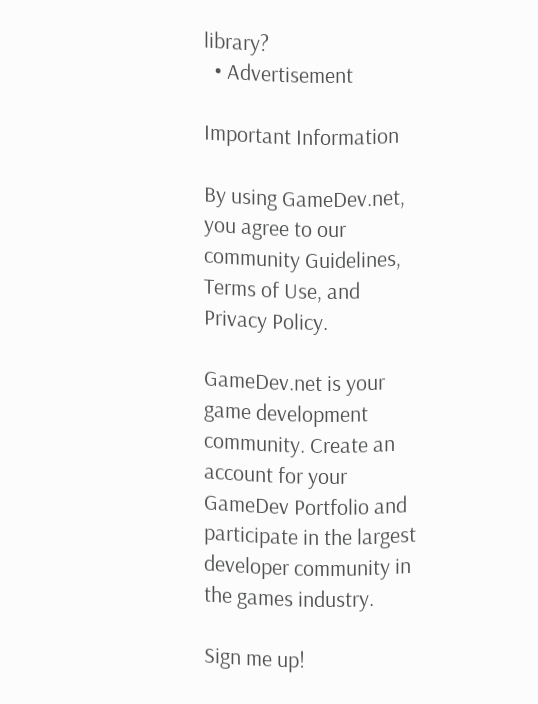library?
  • Advertisement

Important Information

By using GameDev.net, you agree to our community Guidelines, Terms of Use, and Privacy Policy.

GameDev.net is your game development community. Create an account for your GameDev Portfolio and participate in the largest developer community in the games industry.

Sign me up!